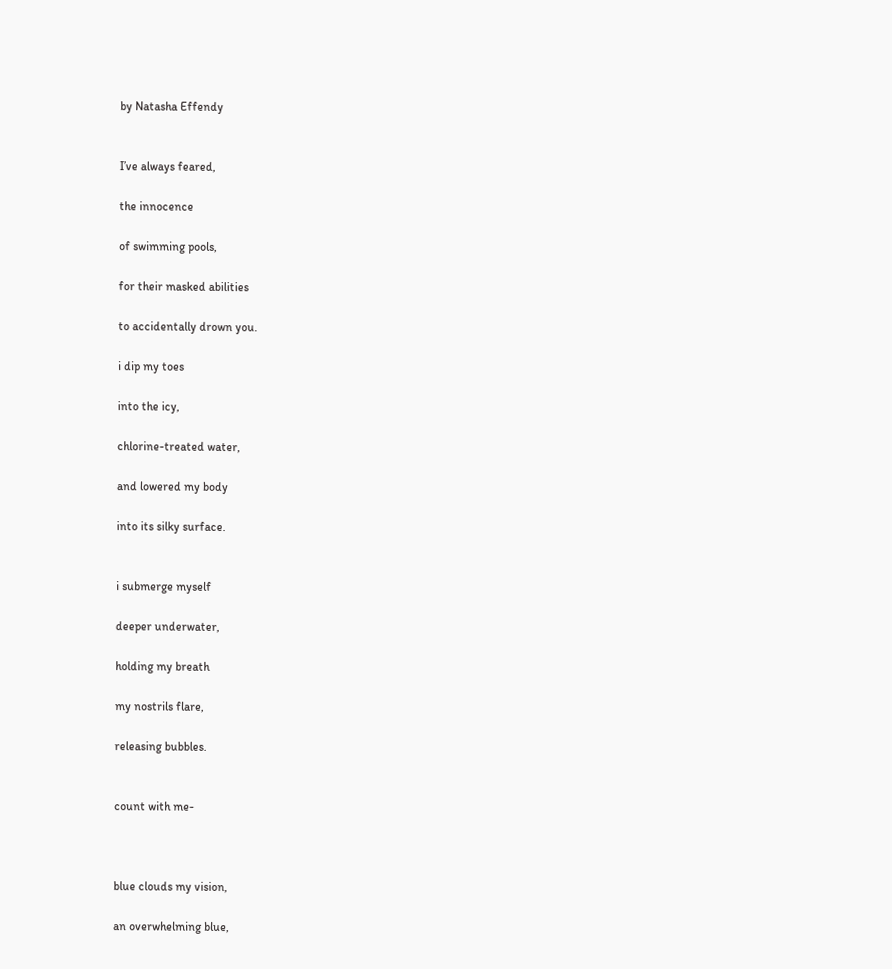by Natasha Effendy


I’ve always feared,

the innocence

of swimming pools,

for their masked abilities

to accidentally drown you.

i dip my toes

into the icy,

chlorine-treated water,

and lowered my body

into its silky surface.


i submerge myself

deeper underwater,

holding my breath

my nostrils flare,

releasing bubbles.


count with me-



blue clouds my vision,

an overwhelming blue,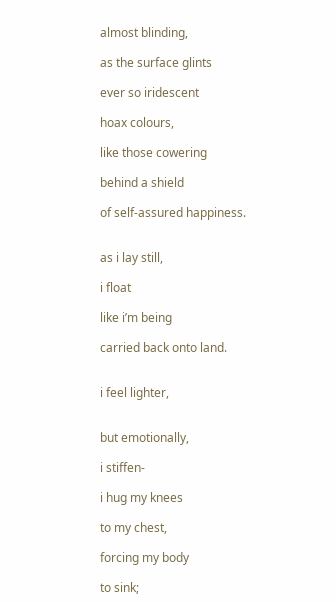almost blinding,

as the surface glints

ever so iridescent

hoax colours,

like those cowering

behind a shield

of self-assured happiness.


as i lay still,

i float

like i’m being

carried back onto land.


i feel lighter,


but emotionally,

i stiffen-

i hug my knees

to my chest,

forcing my body

to sink;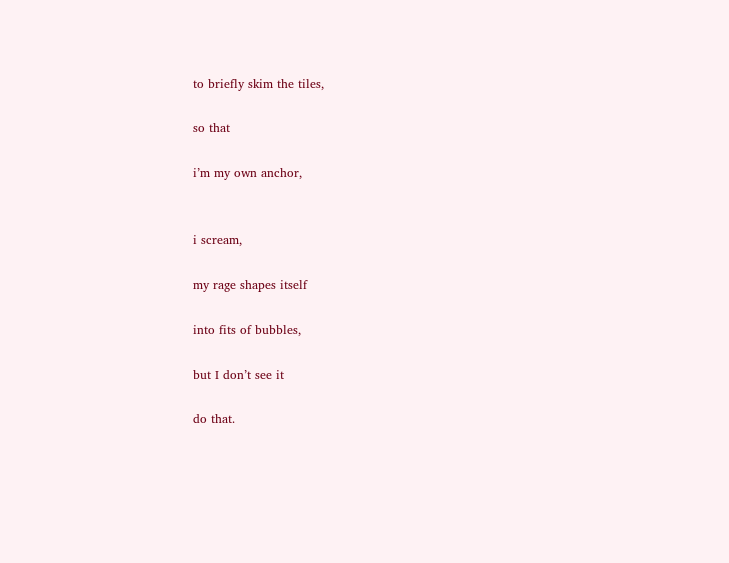to briefly skim the tiles,

so that

i’m my own anchor,


i scream,

my rage shapes itself

into fits of bubbles,

but I don’t see it

do that.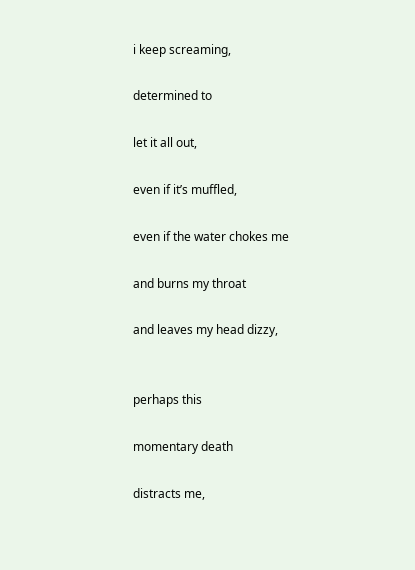i keep screaming,

determined to

let it all out,

even if it’s muffled,

even if the water chokes me

and burns my throat

and leaves my head dizzy,


perhaps this

momentary death

distracts me,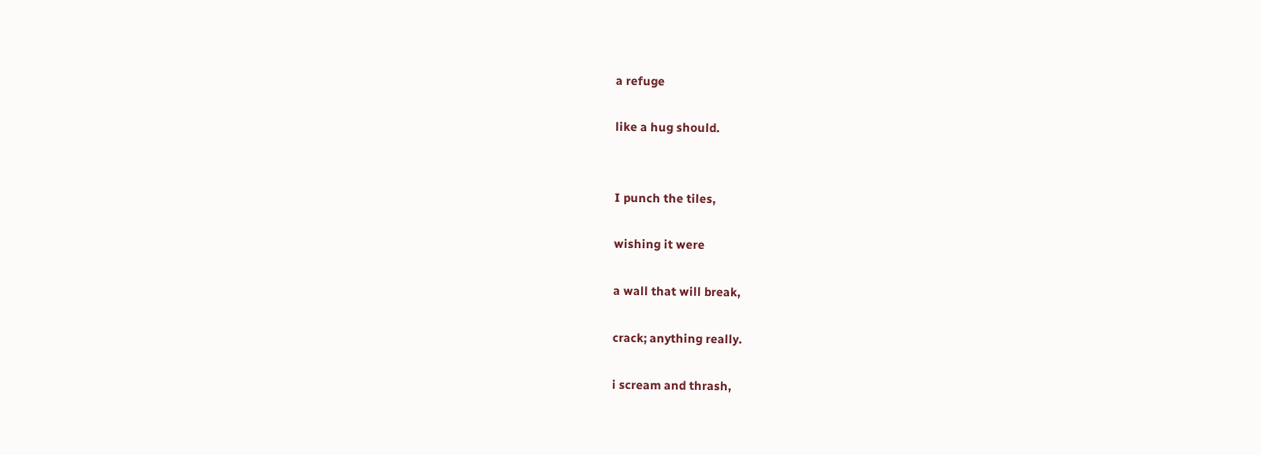a refuge

like a hug should.


I punch the tiles,

wishing it were

a wall that will break,

crack; anything really.

i scream and thrash,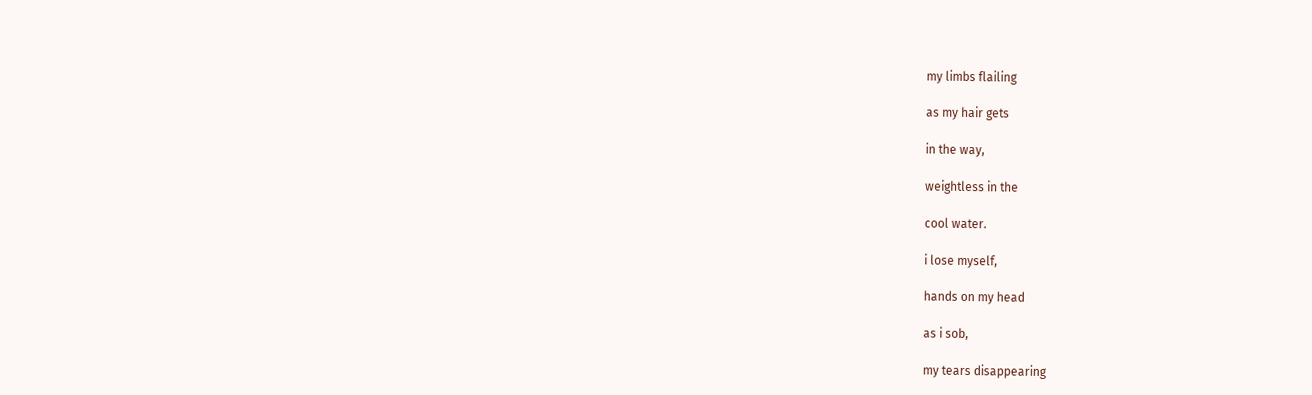my limbs flailing

as my hair gets

in the way,

weightless in the

cool water.

i lose myself,

hands on my head

as i sob,

my tears disappearing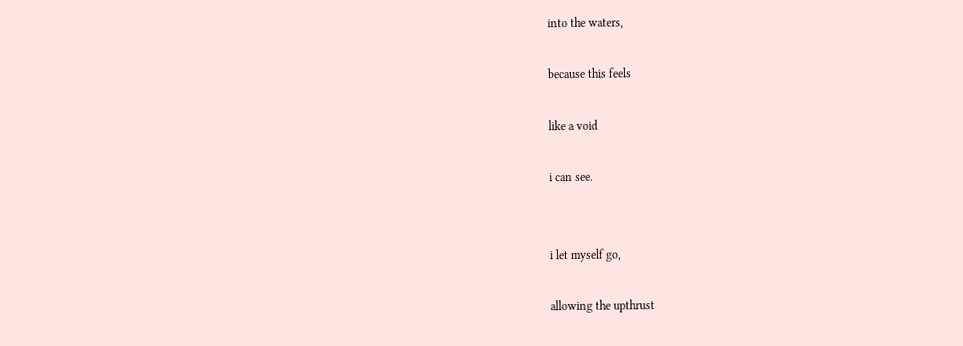into the waters,

because this feels

like a void

i can see.


i let myself go,

allowing the upthrust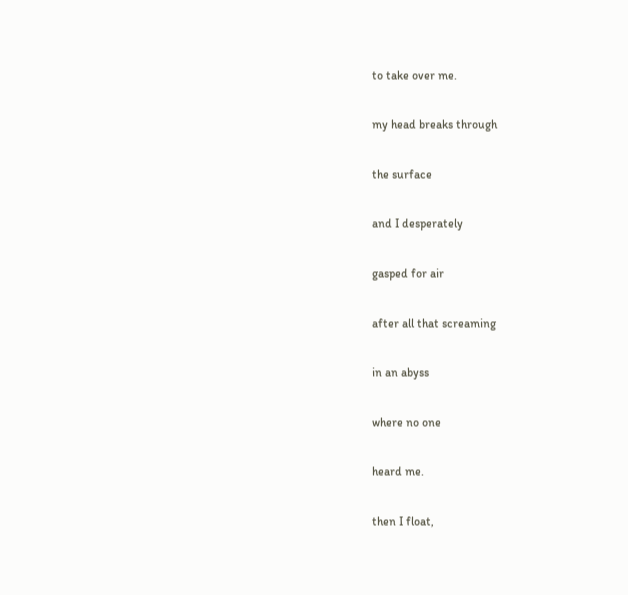to take over me.

my head breaks through

the surface

and I desperately

gasped for air

after all that screaming

in an abyss

where no one

heard me.

then I float,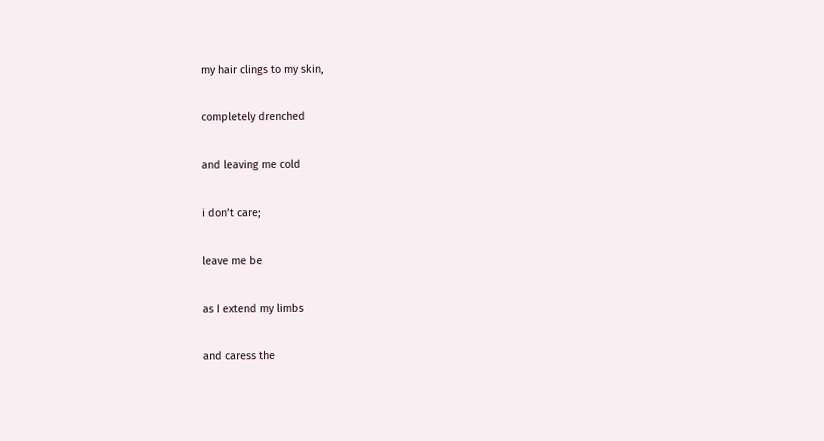my hair clings to my skin,

completely drenched

and leaving me cold

i don’t care;

leave me be

as I extend my limbs

and caress the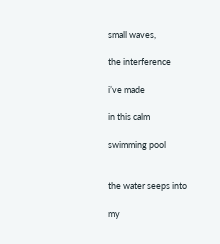small waves,

the interference

i’ve made

in this calm

swimming pool


the water seeps into

my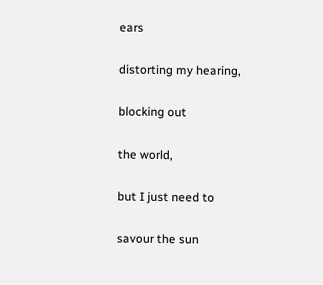ears

distorting my hearing,

blocking out

the world,

but I just need to

savour the sun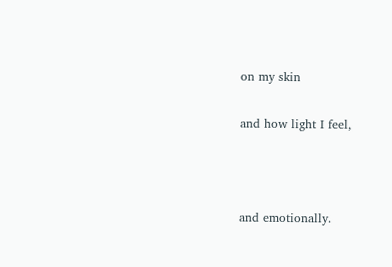on my skin

and how light I feel,



and emotionally.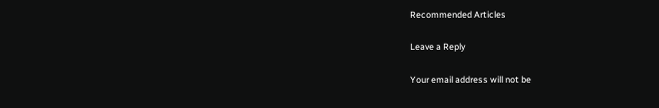Recommended Articles

Leave a Reply

Your email address will not be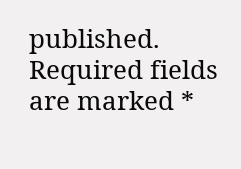published. Required fields are marked *